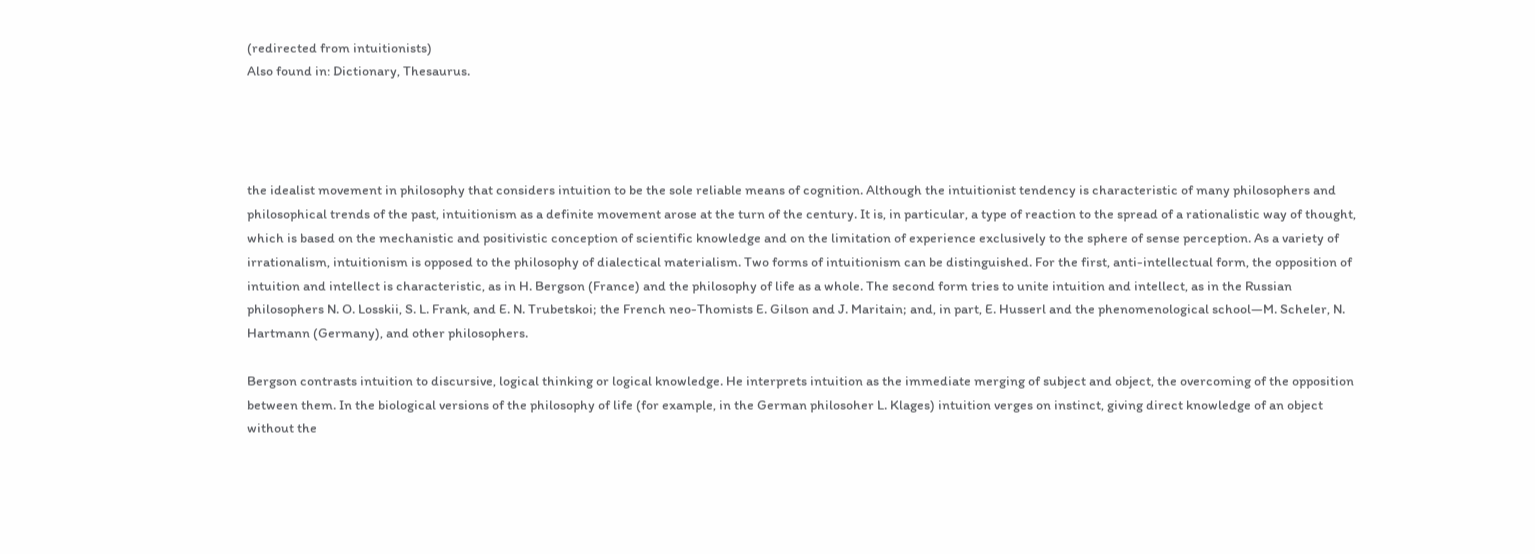(redirected from intuitionists)
Also found in: Dictionary, Thesaurus.




the idealist movement in philosophy that considers intuition to be the sole reliable means of cognition. Although the intuitionist tendency is characteristic of many philosophers and philosophical trends of the past, intuitionism as a definite movement arose at the turn of the century. It is, in particular, a type of reaction to the spread of a rationalistic way of thought, which is based on the mechanistic and positivistic conception of scientific knowledge and on the limitation of experience exclusively to the sphere of sense perception. As a variety of irrationalism, intuitionism is opposed to the philosophy of dialectical materialism. Two forms of intuitionism can be distinguished. For the first, anti-intellectual form, the opposition of intuition and intellect is characteristic, as in H. Bergson (France) and the philosophy of life as a whole. The second form tries to unite intuition and intellect, as in the Russian philosophers N. O. Losskii, S. L. Frank, and E. N. Trubetskoi; the French neo-Thomists E. Gilson and J. Maritain; and, in part, E. Husserl and the phenomenological school—M. Scheler, N. Hartmann (Germany), and other philosophers.

Bergson contrasts intuition to discursive, logical thinking or logical knowledge. He interprets intuition as the immediate merging of subject and object, the overcoming of the opposition between them. In the biological versions of the philosophy of life (for example, in the German philosoher L. Klages) intuition verges on instinct, giving direct knowledge of an object without the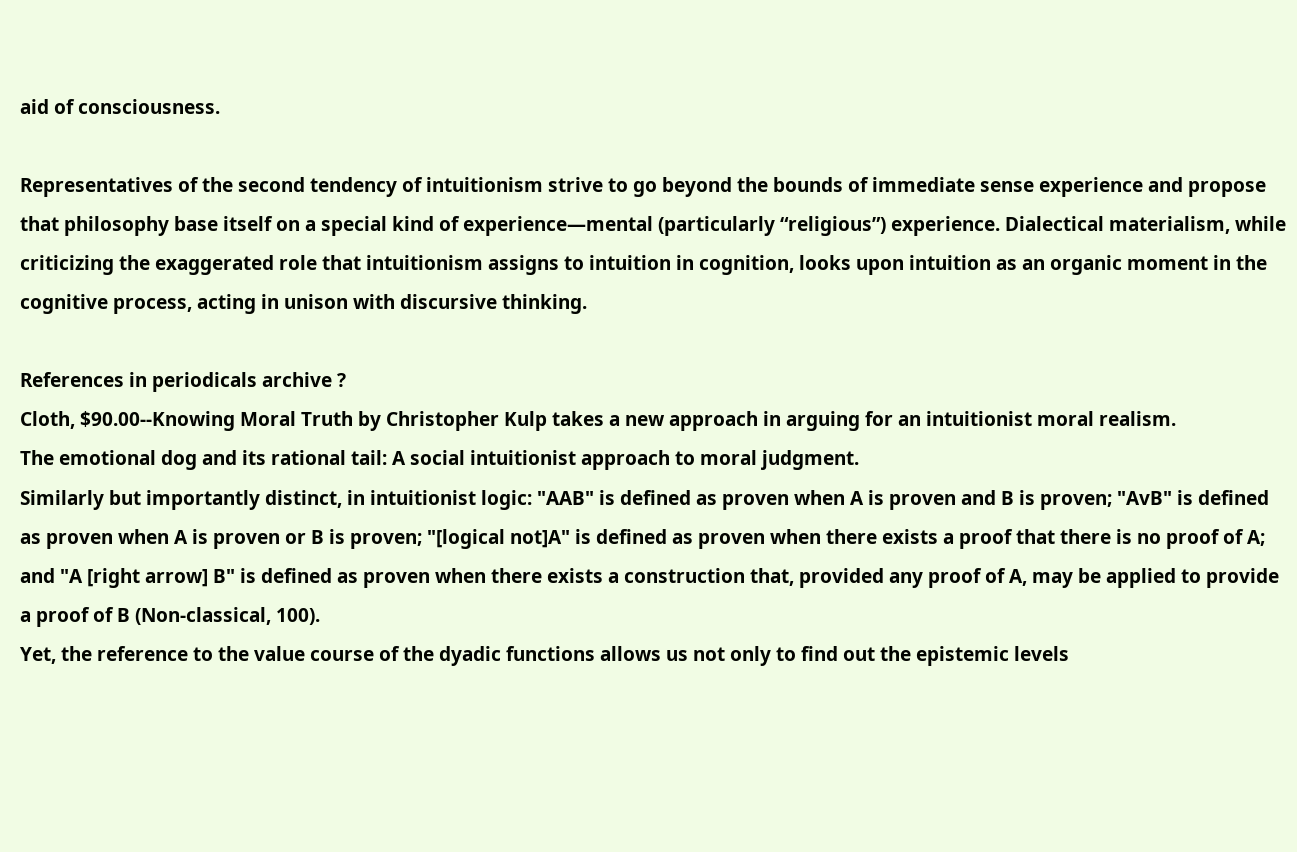aid of consciousness.

Representatives of the second tendency of intuitionism strive to go beyond the bounds of immediate sense experience and propose that philosophy base itself on a special kind of experience—mental (particularly “religious”) experience. Dialectical materialism, while criticizing the exaggerated role that intuitionism assigns to intuition in cognition, looks upon intuition as an organic moment in the cognitive process, acting in unison with discursive thinking.

References in periodicals archive ?
Cloth, $90.00--Knowing Moral Truth by Christopher Kulp takes a new approach in arguing for an intuitionist moral realism.
The emotional dog and its rational tail: A social intuitionist approach to moral judgment.
Similarly but importantly distinct, in intuitionist logic: "AAB" is defined as proven when A is proven and B is proven; "AvB" is defined as proven when A is proven or B is proven; "[logical not]A" is defined as proven when there exists a proof that there is no proof of A; and "A [right arrow] B" is defined as proven when there exists a construction that, provided any proof of A, may be applied to provide a proof of B (Non-classical, 100).
Yet, the reference to the value course of the dyadic functions allows us not only to find out the epistemic levels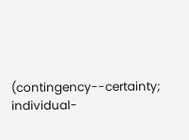(contingency--certainty; individual-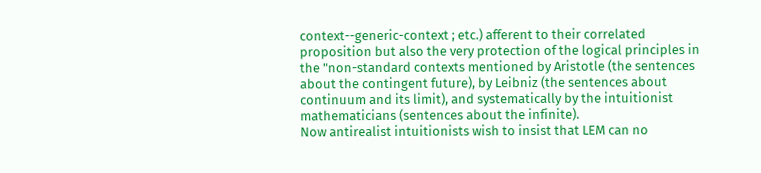context--generic-context ; etc.) afferent to their correlated proposition but also the very protection of the logical principles in the "non-standard contexts mentioned by Aristotle (the sentences about the contingent future), by Leibniz (the sentences about continuum and its limit), and systematically by the intuitionist mathematicians (sentences about the infinite).
Now antirealist intuitionists wish to insist that LEM can no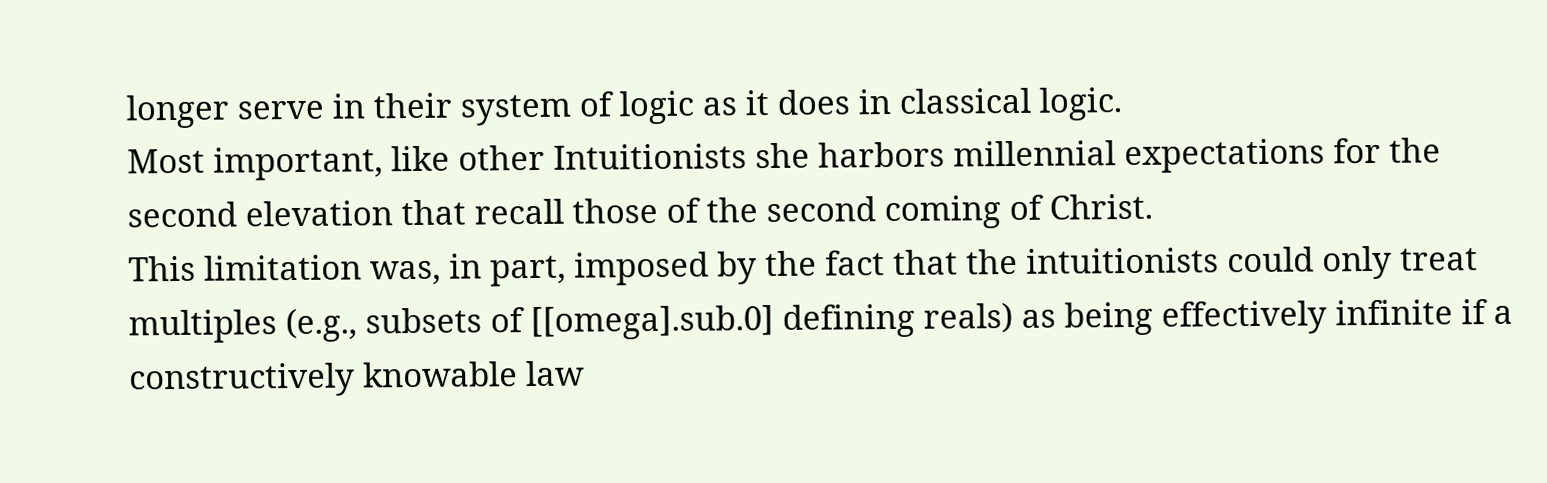longer serve in their system of logic as it does in classical logic.
Most important, like other Intuitionists she harbors millennial expectations for the second elevation that recall those of the second coming of Christ.
This limitation was, in part, imposed by the fact that the intuitionists could only treat multiples (e.g., subsets of [[omega].sub.0] defining reals) as being effectively infinite if a constructively knowable law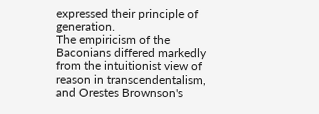expressed their principle of generation.
The empiricism of the Baconians differed markedly from the intuitionist view of reason in transcendentalism, and Orestes Brownson's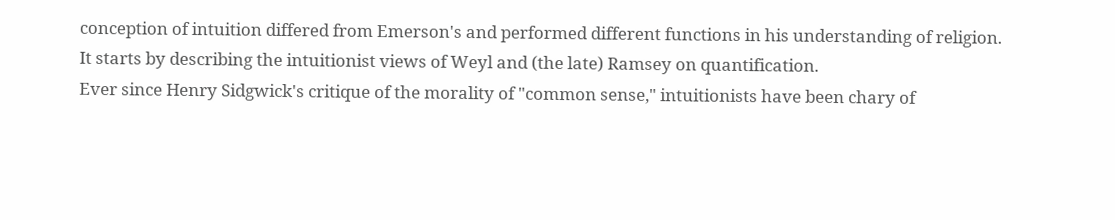conception of intuition differed from Emerson's and performed different functions in his understanding of religion.
It starts by describing the intuitionist views of Weyl and (the late) Ramsey on quantification.
Ever since Henry Sidgwick's critique of the morality of "common sense," intuitionists have been chary of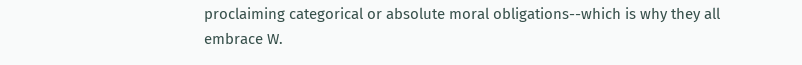proclaiming categorical or absolute moral obligations--which is why they all embrace W.